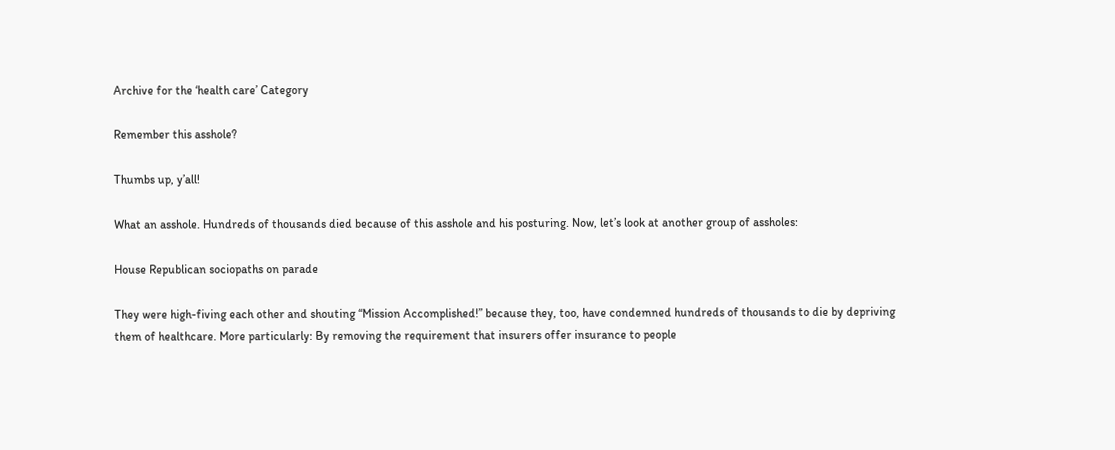Archive for the ‘health care’ Category

Remember this asshole?

Thumbs up, y’all!

What an asshole. Hundreds of thousands died because of this asshole and his posturing. Now, let’s look at another group of assholes:

House Republican sociopaths on parade

They were high-fiving each other and shouting “Mission Accomplished!” because they, too, have condemned hundreds of thousands to die by depriving them of healthcare. More particularly: By removing the requirement that insurers offer insurance to people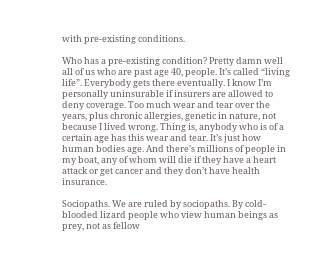with pre-existing conditions.

Who has a pre-existing condition? Pretty damn well all of us who are past age 40, people. It’s called “living life”. Everybody gets there eventually. I know I’m personally uninsurable if insurers are allowed to deny coverage. Too much wear and tear over the years, plus chronic allergies, genetic in nature, not because I lived wrong. Thing is, anybody who is of a certain age has this wear and tear. It’s just how human bodies age. And there’s millions of people in my boat, any of whom will die if they have a heart attack or get cancer and they don’t have health insurance.

Sociopaths. We are ruled by sociopaths. By cold-blooded lizard people who view human beings as prey, not as fellow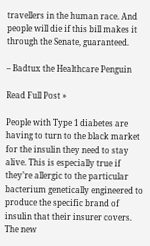travellers in the human race. And people will die if this bill makes it through the Senate, guaranteed.

– Badtux the Healthcare Penguin

Read Full Post »

People with Type 1 diabetes are having to turn to the black market for the insulin they need to stay alive. This is especially true if they’re allergic to the particular bacterium genetically engineered to produce the specific brand of insulin that their insurer covers. The new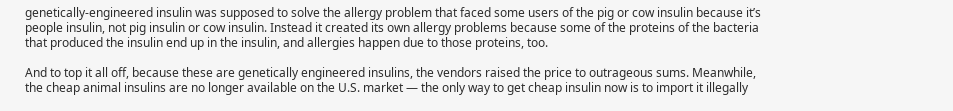genetically-engineered insulin was supposed to solve the allergy problem that faced some users of the pig or cow insulin because it’s people insulin, not pig insulin or cow insulin. Instead it created its own allergy problems because some of the proteins of the bacteria that produced the insulin end up in the insulin, and allergies happen due to those proteins, too.

And to top it all off, because these are genetically engineered insulins, the vendors raised the price to outrageous sums. Meanwhile, the cheap animal insulins are no longer available on the U.S. market — the only way to get cheap insulin now is to import it illegally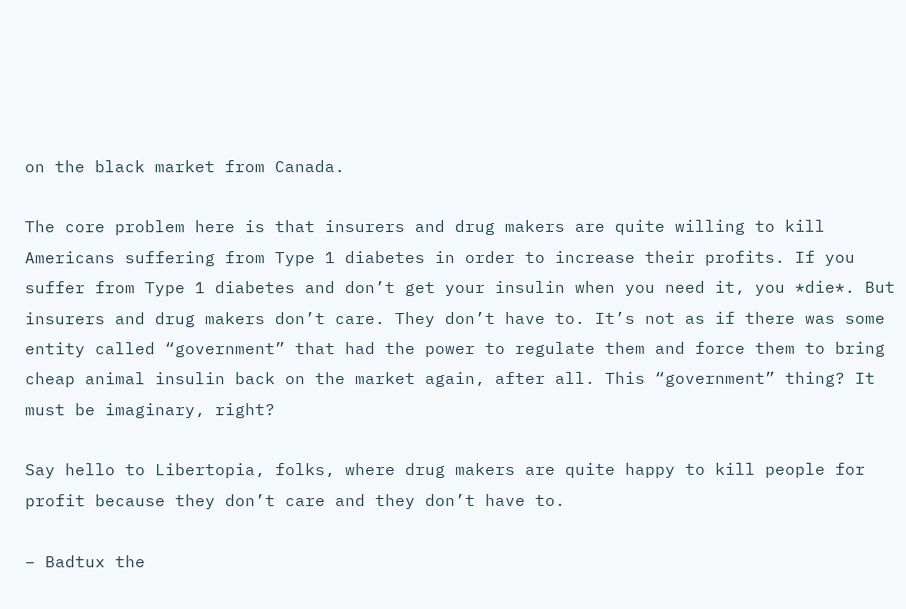on the black market from Canada.

The core problem here is that insurers and drug makers are quite willing to kill Americans suffering from Type 1 diabetes in order to increase their profits. If you suffer from Type 1 diabetes and don’t get your insulin when you need it, you *die*. But insurers and drug makers don’t care. They don’t have to. It’s not as if there was some entity called “government” that had the power to regulate them and force them to bring cheap animal insulin back on the market again, after all. This “government” thing? It must be imaginary, right?

Say hello to Libertopia, folks, where drug makers are quite happy to kill people for profit because they don’t care and they don’t have to.

– Badtux the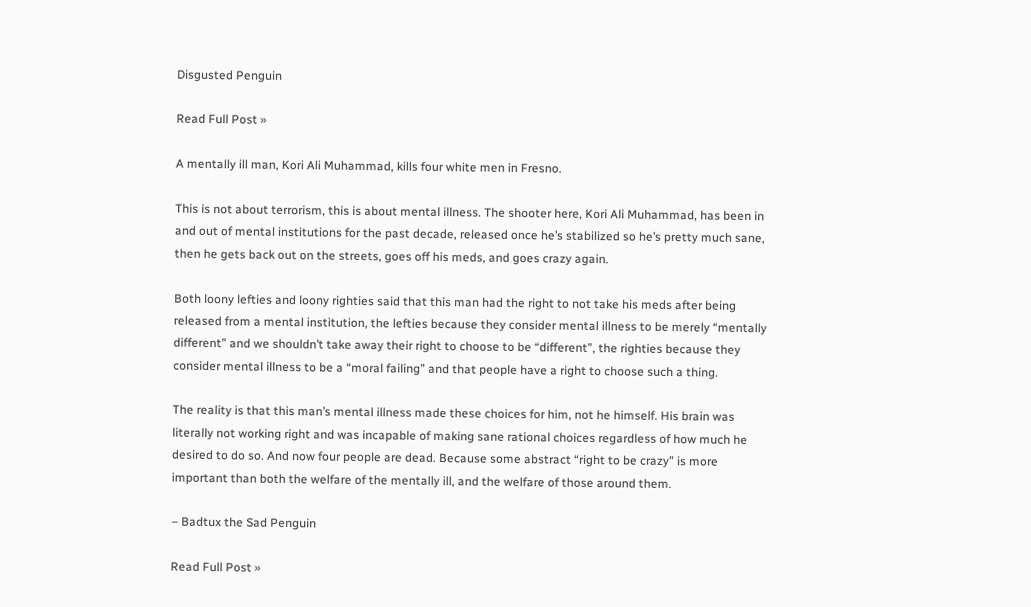Disgusted Penguin

Read Full Post »

A mentally ill man, Kori Ali Muhammad, kills four white men in Fresno.

This is not about terrorism, this is about mental illness. The shooter here, Kori Ali Muhammad, has been in and out of mental institutions for the past decade, released once he’s stabilized so he’s pretty much sane, then he gets back out on the streets, goes off his meds, and goes crazy again.

Both loony lefties and loony righties said that this man had the right to not take his meds after being released from a mental institution, the lefties because they consider mental illness to be merely “mentally different” and we shouldn’t take away their right to choose to be “different”, the righties because they consider mental illness to be a “moral failing” and that people have a right to choose such a thing.

The reality is that this man’s mental illness made these choices for him, not he himself. His brain was literally not working right and was incapable of making sane rational choices regardless of how much he desired to do so. And now four people are dead. Because some abstract “right to be crazy” is more important than both the welfare of the mentally ill, and the welfare of those around them.

– Badtux the Sad Penguin

Read Full Post »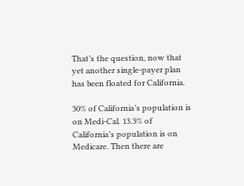That’s the question, now that yet another single-payer plan has been floated for California.

30% of California’s population is on Medi-Cal. 13.3% of California’s population is on Medicare. Then there are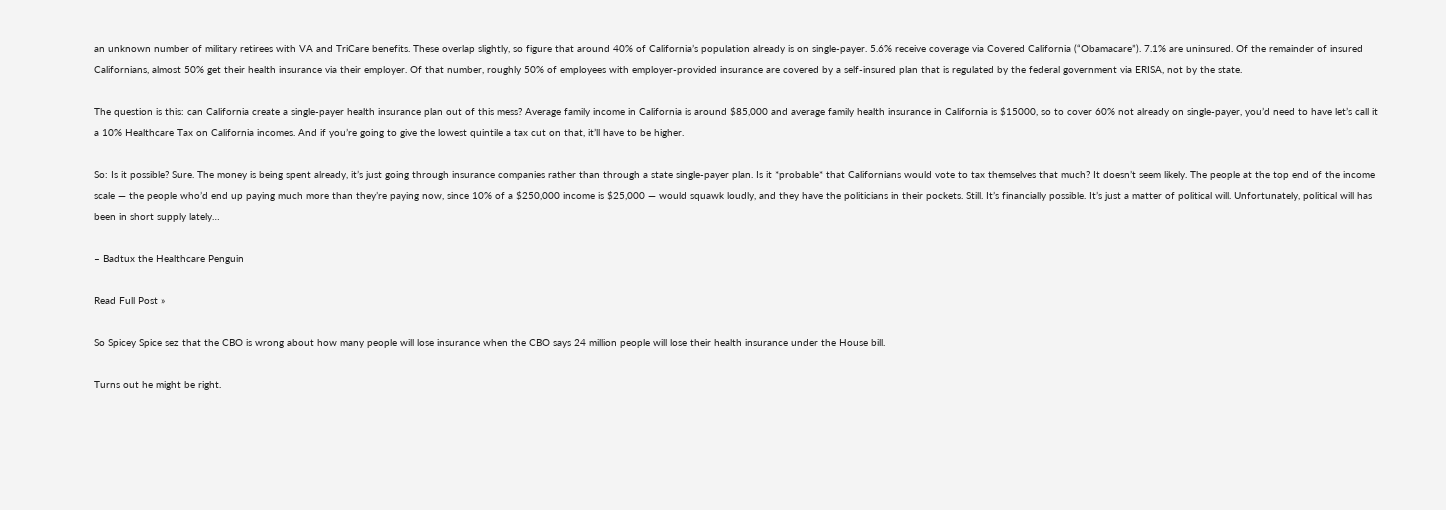an unknown number of military retirees with VA and TriCare benefits. These overlap slightly, so figure that around 40% of California’s population already is on single-payer. 5.6% receive coverage via Covered California (“Obamacare”). 7.1% are uninsured. Of the remainder of insured Californians, almost 50% get their health insurance via their employer. Of that number, roughly 50% of employees with employer-provided insurance are covered by a self-insured plan that is regulated by the federal government via ERISA, not by the state.

The question is this: can California create a single-payer health insurance plan out of this mess? Average family income in California is around $85,000 and average family health insurance in California is $15000, so to cover 60% not already on single-payer, you’d need to have let’s call it a 10% Healthcare Tax on California incomes. And if you’re going to give the lowest quintile a tax cut on that, it’ll have to be higher.

So: Is it possible? Sure. The money is being spent already, it’s just going through insurance companies rather than through a state single-payer plan. Is it *probable* that Californians would vote to tax themselves that much? It doesn’t seem likely. The people at the top end of the income scale — the people who’d end up paying much more than they’re paying now, since 10% of a $250,000 income is $25,000 — would squawk loudly, and they have the politicians in their pockets. Still. It’s financially possible. It’s just a matter of political will. Unfortunately, political will has been in short supply lately…

– Badtux the Healthcare Penguin

Read Full Post »

So Spicey Spice sez that the CBO is wrong about how many people will lose insurance when the CBO says 24 million people will lose their health insurance under the House bill.

Turns out he might be right.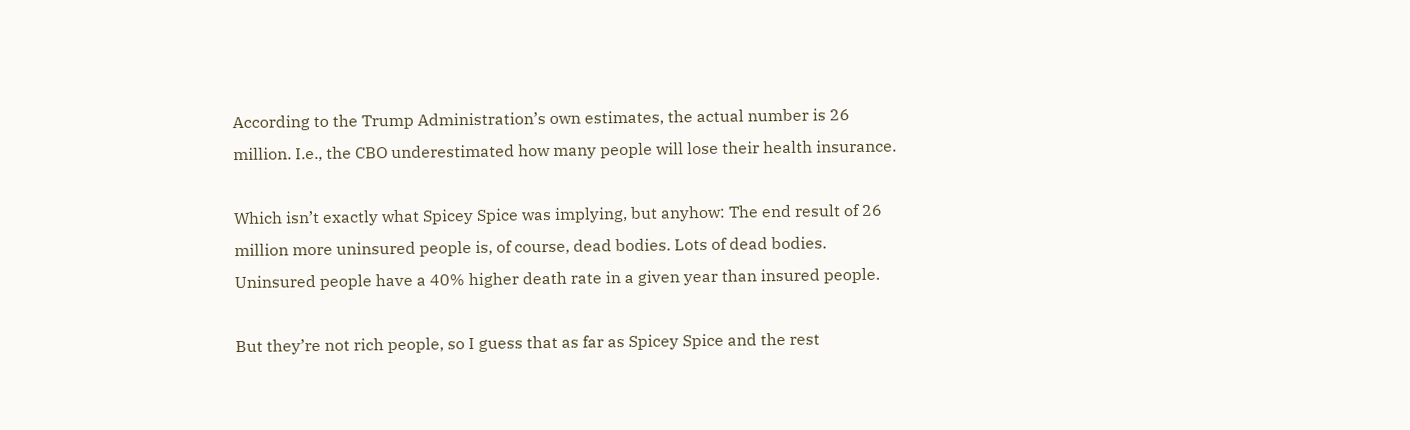According to the Trump Administration’s own estimates, the actual number is 26 million. I.e., the CBO underestimated how many people will lose their health insurance.

Which isn’t exactly what Spicey Spice was implying, but anyhow: The end result of 26 million more uninsured people is, of course, dead bodies. Lots of dead bodies. Uninsured people have a 40% higher death rate in a given year than insured people.

But they’re not rich people, so I guess that as far as Spicey Spice and the rest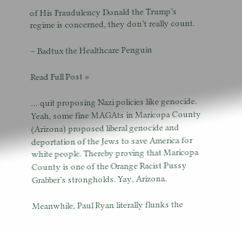of His Fraudulency Donald the Trump’s regime is concerned, they don’t really count.

– Badtux the Healthcare Penguin

Read Full Post »

… quit proposing Nazi policies like genocide. Yeah, some fine MAGAts in Maricopa County (Arizona) proposed liberal genocide and deportation of the Jews to save America for white people. Thereby proving that Maricopa County is one of the Orange Racist Pussy Grabber’s strongholds. Yay, Arizona.

Meanwhile, Paul Ryan literally flunks the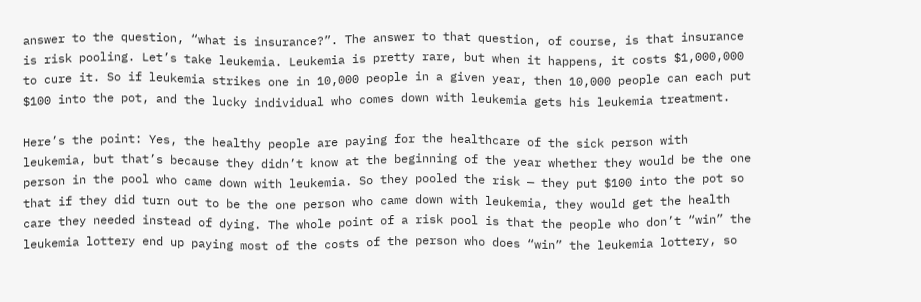answer to the question, “what is insurance?”. The answer to that question, of course, is that insurance is risk pooling. Let’s take leukemia. Leukemia is pretty rare, but when it happens, it costs $1,000,000 to cure it. So if leukemia strikes one in 10,000 people in a given year, then 10,000 people can each put $100 into the pot, and the lucky individual who comes down with leukemia gets his leukemia treatment.

Here’s the point: Yes, the healthy people are paying for the healthcare of the sick person with leukemia, but that’s because they didn’t know at the beginning of the year whether they would be the one person in the pool who came down with leukemia. So they pooled the risk — they put $100 into the pot so that if they did turn out to be the one person who came down with leukemia, they would get the health care they needed instead of dying. The whole point of a risk pool is that the people who don’t “win” the leukemia lottery end up paying most of the costs of the person who does “win” the leukemia lottery, so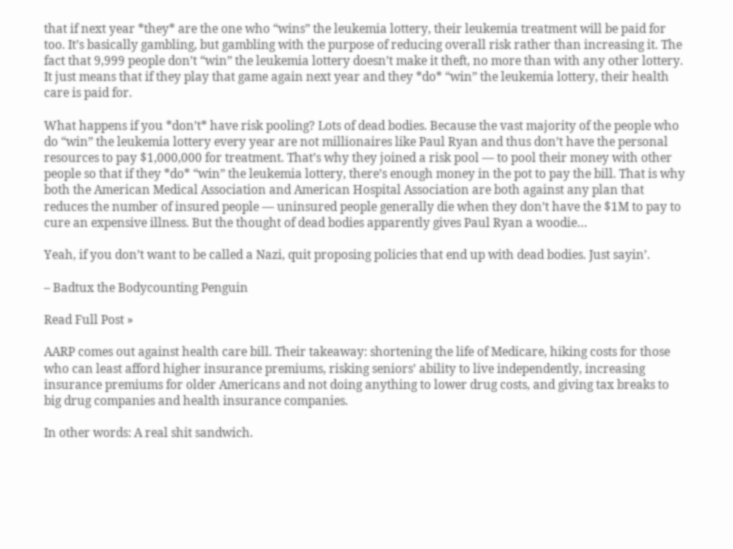that if next year *they* are the one who “wins” the leukemia lottery, their leukemia treatment will be paid for too. It’s basically gambling, but gambling with the purpose of reducing overall risk rather than increasing it. The fact that 9,999 people don’t “win” the leukemia lottery doesn’t make it theft, no more than with any other lottery. It just means that if they play that game again next year and they *do* “win” the leukemia lottery, their health care is paid for.

What happens if you *don’t* have risk pooling? Lots of dead bodies. Because the vast majority of the people who do “win” the leukemia lottery every year are not millionaires like Paul Ryan and thus don’t have the personal resources to pay $1,000,000 for treatment. That’s why they joined a risk pool — to pool their money with other people so that if they *do* “win” the leukemia lottery, there’s enough money in the pot to pay the bill. That is why both the American Medical Association and American Hospital Association are both against any plan that reduces the number of insured people — uninsured people generally die when they don’t have the $1M to pay to cure an expensive illness. But the thought of dead bodies apparently gives Paul Ryan a woodie…

Yeah, if you don’t want to be called a Nazi, quit proposing policies that end up with dead bodies. Just sayin’.

– Badtux the Bodycounting Penguin

Read Full Post »

AARP comes out against health care bill. Their takeaway: shortening the life of Medicare, hiking costs for those who can least afford higher insurance premiums, risking seniors’ ability to live independently, increasing insurance premiums for older Americans and not doing anything to lower drug costs, and giving tax breaks to big drug companies and health insurance companies.

In other words: A real shit sandwich.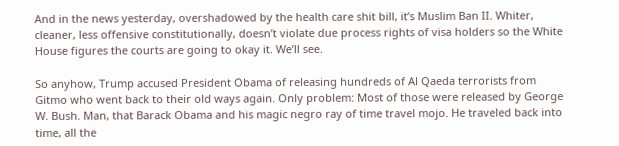And in the news yesterday, overshadowed by the health care shit bill, it’s Muslim Ban II. Whiter, cleaner, less offensive constitutionally, doesn’t violate due process rights of visa holders so the White House figures the courts are going to okay it. We’ll see.

So anyhow, Trump accused President Obama of releasing hundreds of Al Qaeda terrorists from Gitmo who went back to their old ways again. Only problem: Most of those were released by George W. Bush. Man, that Barack Obama and his magic negro ray of time travel mojo. He traveled back into time, all the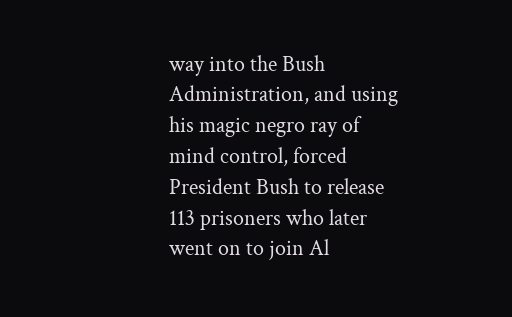way into the Bush Administration, and using his magic negro ray of mind control, forced President Bush to release 113 prisoners who later went on to join Al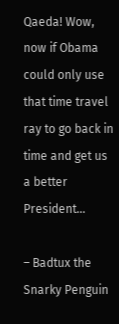Qaeda! Wow, now if Obama could only use that time travel ray to go back in time and get us a better President…

– Badtux the Snarky Penguin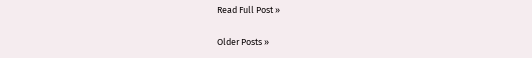Read Full Post »

Older Posts »